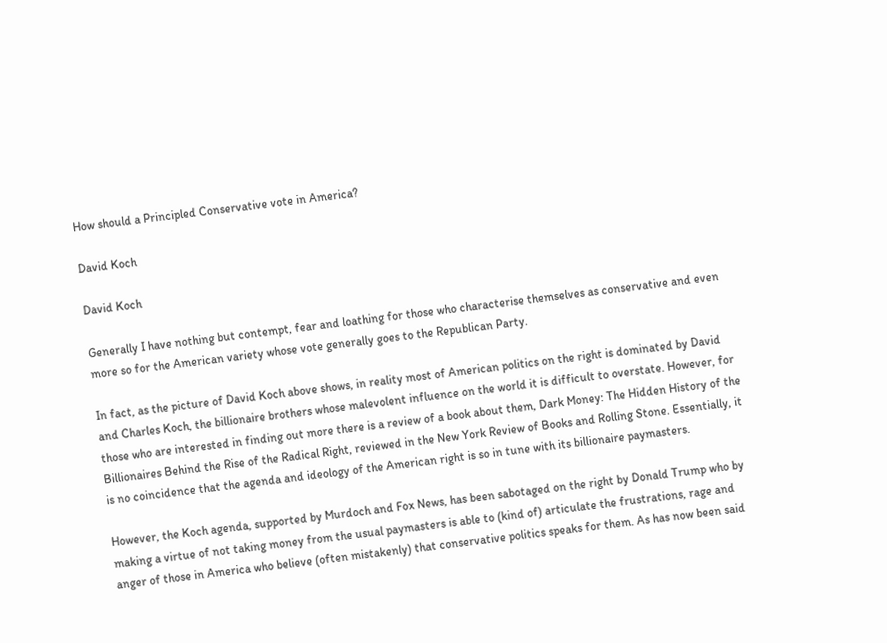How should a Principled Conservative vote in America?

David Koch

David Koch

Generally I have nothing but contempt, fear and loathing for those who characterise themselves as conservative and even more so for the American variety whose vote generally goes to the Republican Party.

In fact, as the picture of David Koch above shows, in reality most of American politics on the right is dominated by David and Charles Koch, the billionaire brothers whose malevolent influence on the world it is difficult to overstate. However, for those who are interested in finding out more there is a review of a book about them, Dark Money: The Hidden History of the Billionaires Behind the Rise of the Radical Right, reviewed in the New York Review of Books and Rolling Stone. Essentially, it is no coincidence that the agenda and ideology of the American right is so in tune with its billionaire paymasters.

However, the Koch agenda, supported by Murdoch and Fox News, has been sabotaged on the right by Donald Trump who by making a virtue of not taking money from the usual paymasters is able to (kind of) articulate the frustrations, rage and anger of those in America who believe (often mistakenly) that conservative politics speaks for them. As has now been said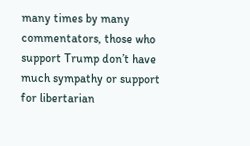many times by many commentators, those who support Trump don’t have much sympathy or support for libertarian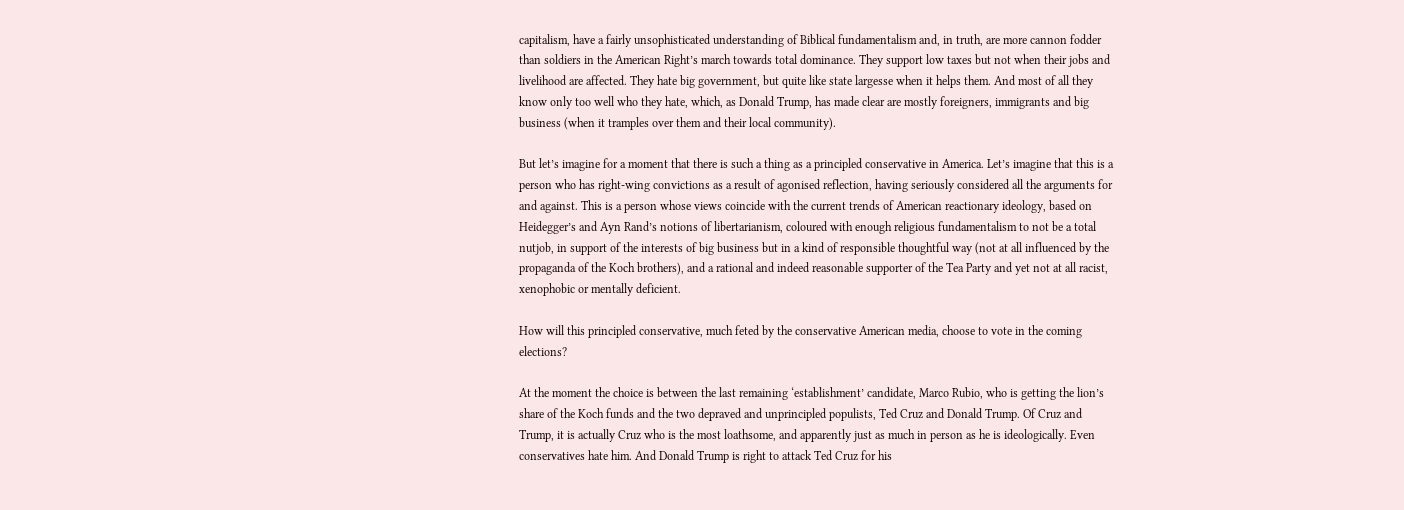capitalism, have a fairly unsophisticated understanding of Biblical fundamentalism and, in truth, are more cannon fodder than soldiers in the American Right’s march towards total dominance. They support low taxes but not when their jobs and livelihood are affected. They hate big government, but quite like state largesse when it helps them. And most of all they know only too well who they hate, which, as Donald Trump, has made clear are mostly foreigners, immigrants and big business (when it tramples over them and their local community).

But let’s imagine for a moment that there is such a thing as a principled conservative in America. Let’s imagine that this is a person who has right-wing convictions as a result of agonised reflection, having seriously considered all the arguments for and against. This is a person whose views coincide with the current trends of American reactionary ideology, based on Heidegger’s and Ayn Rand’s notions of libertarianism, coloured with enough religious fundamentalism to not be a total nutjob, in support of the interests of big business but in a kind of responsible thoughtful way (not at all influenced by the propaganda of the Koch brothers), and a rational and indeed reasonable supporter of the Tea Party and yet not at all racist, xenophobic or mentally deficient.

How will this principled conservative, much feted by the conservative American media, choose to vote in the coming elections?

At the moment the choice is between the last remaining ‘establishment’ candidate, Marco Rubio, who is getting the lion’s share of the Koch funds and the two depraved and unprincipled populists, Ted Cruz and Donald Trump. Of Cruz and Trump, it is actually Cruz who is the most loathsome, and apparently just as much in person as he is ideologically. Even conservatives hate him. And Donald Trump is right to attack Ted Cruz for his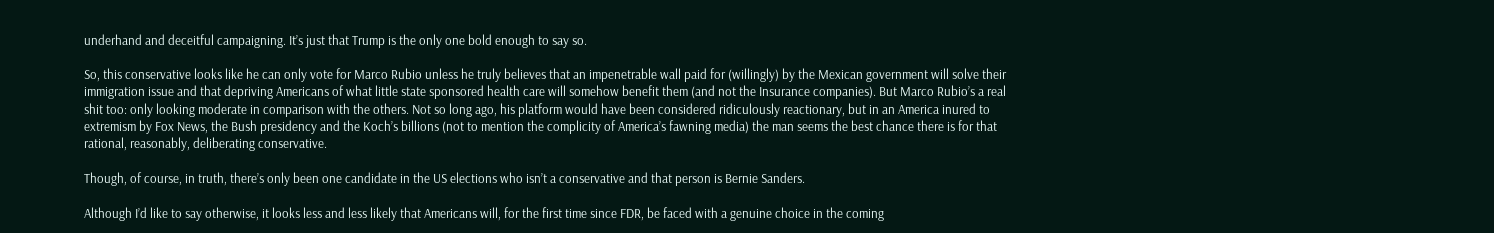underhand and deceitful campaigning. It’s just that Trump is the only one bold enough to say so.

So, this conservative looks like he can only vote for Marco Rubio unless he truly believes that an impenetrable wall paid for (willingly) by the Mexican government will solve their immigration issue and that depriving Americans of what little state sponsored health care will somehow benefit them (and not the Insurance companies). But Marco Rubio’s a real shit too: only looking moderate in comparison with the others. Not so long ago, his platform would have been considered ridiculously reactionary, but in an America inured to extremism by Fox News, the Bush presidency and the Koch’s billions (not to mention the complicity of America’s fawning media) the man seems the best chance there is for that rational, reasonably, deliberating conservative.

Though, of course, in truth, there’s only been one candidate in the US elections who isn’t a conservative and that person is Bernie Sanders.

Although I’d like to say otherwise, it looks less and less likely that Americans will, for the first time since FDR, be faced with a genuine choice in the coming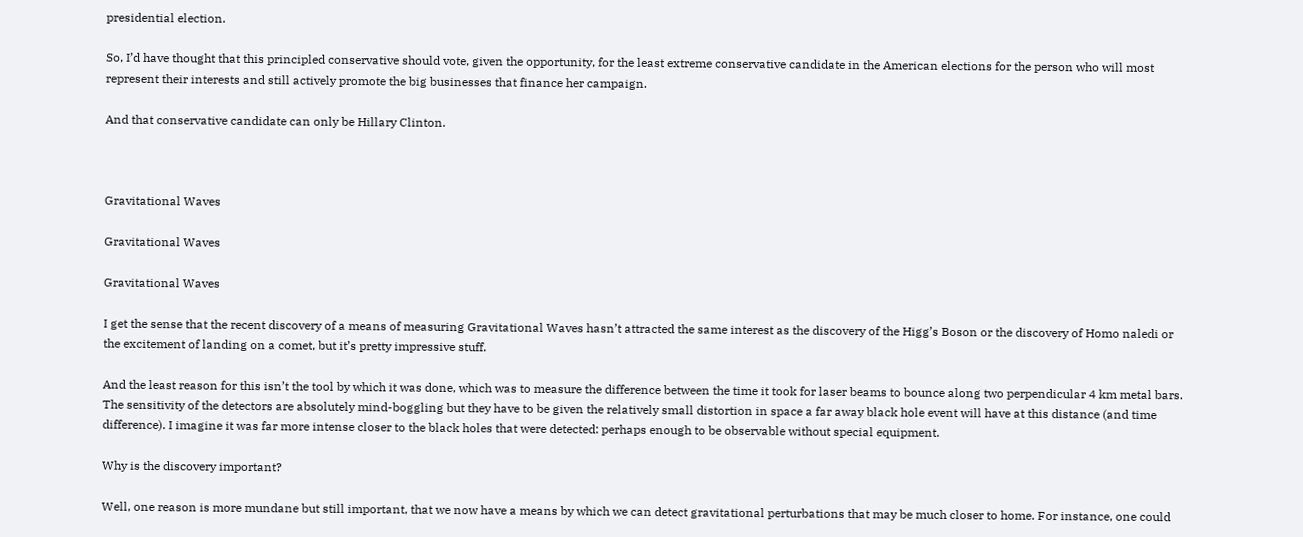presidential election.

So, I’d have thought that this principled conservative should vote, given the opportunity, for the least extreme conservative candidate in the American elections for the person who will most represent their interests and still actively promote the big businesses that finance her campaign.

And that conservative candidate can only be Hillary Clinton.



Gravitational Waves

Gravitational Waves

Gravitational Waves

I get the sense that the recent discovery of a means of measuring Gravitational Waves hasn’t attracted the same interest as the discovery of the Higg’s Boson or the discovery of Homo naledi or the excitement of landing on a comet, but it’s pretty impressive stuff.

And the least reason for this isn’t the tool by which it was done, which was to measure the difference between the time it took for laser beams to bounce along two perpendicular 4 km metal bars. The sensitivity of the detectors are absolutely mind-boggling but they have to be given the relatively small distortion in space a far away black hole event will have at this distance (and time difference). I imagine it was far more intense closer to the black holes that were detected: perhaps enough to be observable without special equipment.

Why is the discovery important?

Well, one reason is more mundane but still important, that we now have a means by which we can detect gravitational perturbations that may be much closer to home. For instance, one could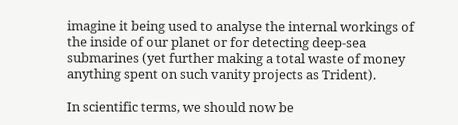imagine it being used to analyse the internal workings of the inside of our planet or for detecting deep-sea submarines (yet further making a total waste of money anything spent on such vanity projects as Trident).

In scientific terms, we should now be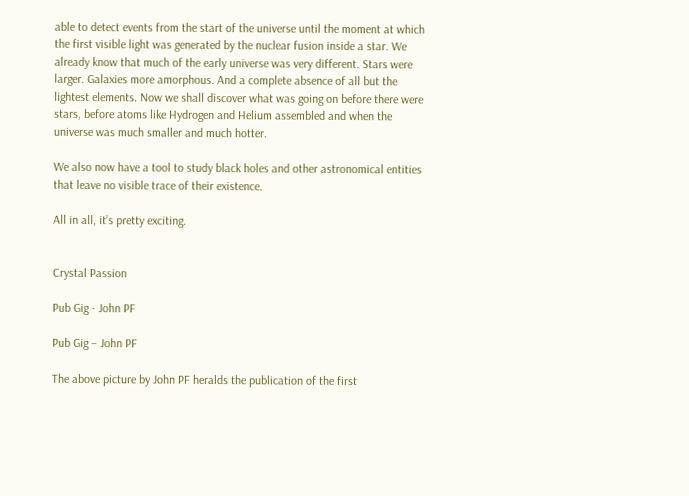able to detect events from the start of the universe until the moment at which the first visible light was generated by the nuclear fusion inside a star. We already know that much of the early universe was very different. Stars were larger. Galaxies more amorphous. And a complete absence of all but the lightest elements. Now we shall discover what was going on before there were stars, before atoms like Hydrogen and Helium assembled and when the universe was much smaller and much hotter.

We also now have a tool to study black holes and other astronomical entities that leave no visible trace of their existence.

All in all, it’s pretty exciting.


Crystal Passion

Pub Gig - John PF

Pub Gig – John PF

The above picture by John PF heralds the publication of the first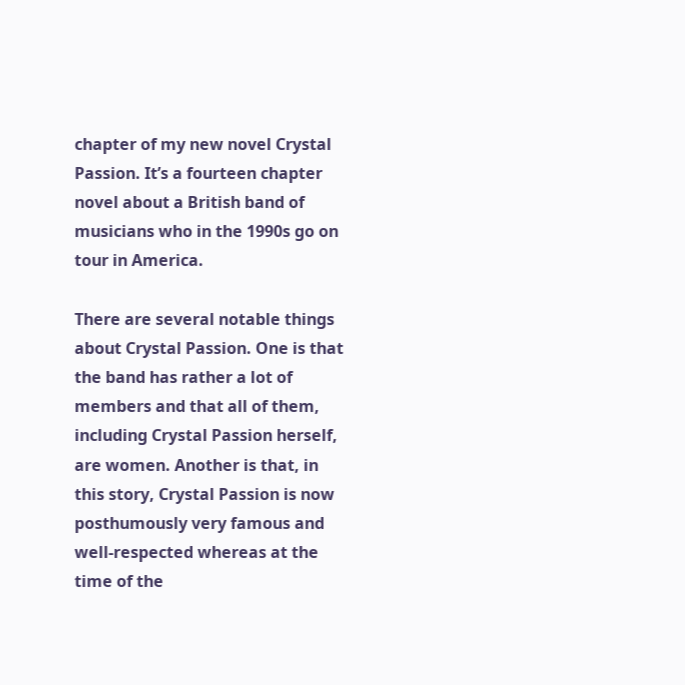chapter of my new novel Crystal Passion. It’s a fourteen chapter novel about a British band of musicians who in the 1990s go on tour in America.

There are several notable things about Crystal Passion. One is that the band has rather a lot of members and that all of them, including Crystal Passion herself, are women. Another is that, in this story, Crystal Passion is now posthumously very famous and well-respected whereas at the time of the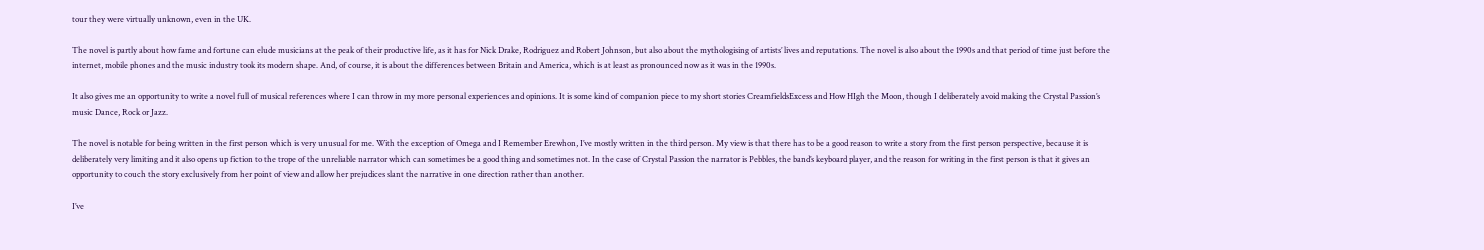tour they were virtually unknown, even in the UK.

The novel is partly about how fame and fortune can elude musicians at the peak of their productive life, as it has for Nick Drake, Rodriguez and Robert Johnson, but also about the mythologising of artists’ lives and reputations. The novel is also about the 1990s and that period of time just before the internet, mobile phones and the music industry took its modern shape. And, of course, it is about the differences between Britain and America, which is at least as pronounced now as it was in the 1990s.

It also gives me an opportunity to write a novel full of musical references where I can throw in my more personal experiences and opinions. It is some kind of companion piece to my short stories CreamfieldsExcess and How HIgh the Moon, though I deliberately avoid making the Crystal Passion’s music Dance, Rock or Jazz.

The novel is notable for being written in the first person which is very unusual for me. With the exception of Omega and I Remember Erewhon, I’ve mostly written in the third person. My view is that there has to be a good reason to write a story from the first person perspective, because it is deliberately very limiting and it also opens up fiction to the trope of the unreliable narrator which can sometimes be a good thing and sometimes not. In the case of Crystal Passion the narrator is Pebbles, the band’s keyboard player, and the reason for writing in the first person is that it gives an opportunity to couch the story exclusively from her point of view and allow her prejudices slant the narrative in one direction rather than another.

I’ve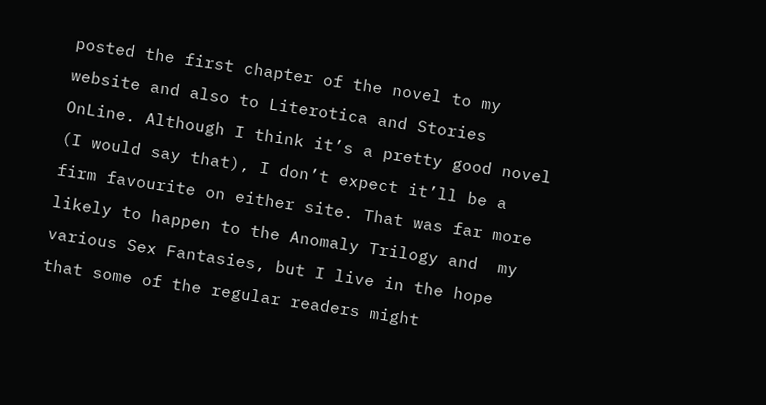posted the first chapter of the novel to my website and also to Literotica and Stories OnLine. Although I think it’s a pretty good novel (I would say that), I don’t expect it’ll be a firm favourite on either site. That was far more likely to happen to the Anomaly Trilogy and  my various Sex Fantasies, but I live in the hope that some of the regular readers might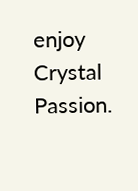enjoy Crystal Passion.